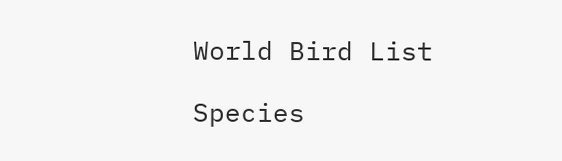World Bird List

Species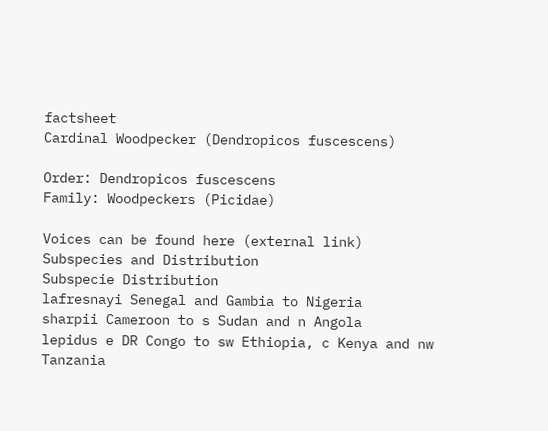factsheet
Cardinal Woodpecker (Dendropicos fuscescens)

Order: Dendropicos fuscescens
Family: Woodpeckers (Picidae)

Voices can be found here (external link)
Subspecies and Distribution
Subspecie Distribution
lafresnayi Senegal and Gambia to Nigeria
sharpii Cameroon to s Sudan and n Angola
lepidus e DR Congo to sw Ethiopia, c Kenya and nw Tanzania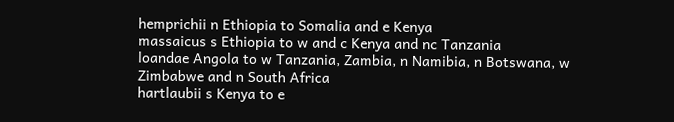hemprichii n Ethiopia to Somalia and e Kenya
massaicus s Ethiopia to w and c Kenya and nc Tanzania
loandae Angola to w Tanzania, Zambia, n Namibia, n Botswana, w Zimbabwe and n South Africa
hartlaubii s Kenya to e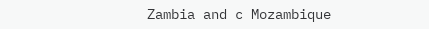Zambia and c Mozambique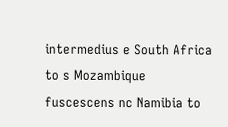intermedius e South Africa to s Mozambique
fuscescens nc Namibia to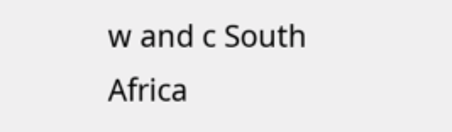w and c South Africa